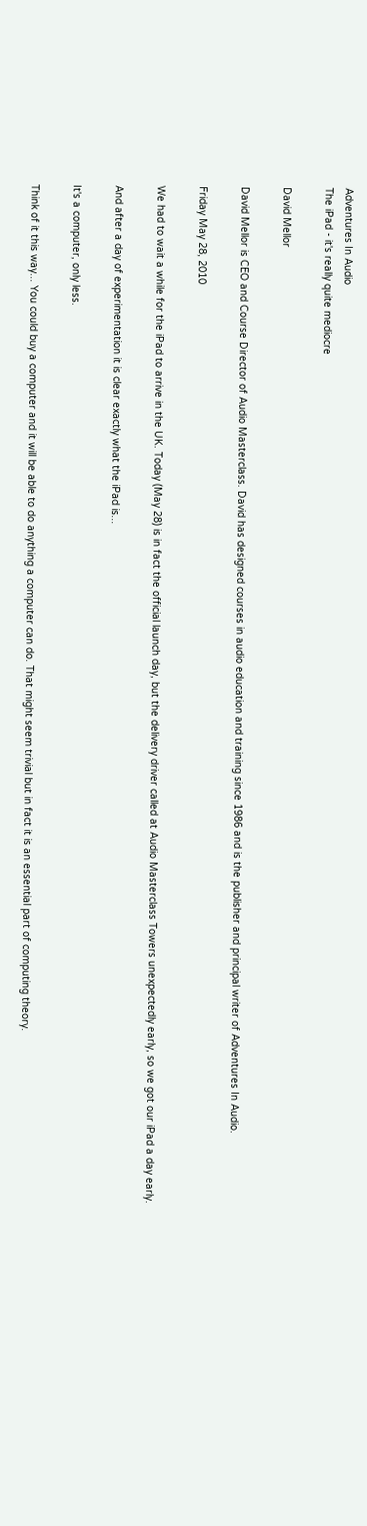Adventures In Audio
The iPad - it's really quite mediocre

David Mellor

David Mellor is CEO and Course Director of Audio Masterclass. David has designed courses in audio education and training since 1986 and is the publisher and principal writer of Adventures In Audio.

Friday May 28, 2010

We had to wait a while for the iPad to arrive in the UK. Today (May 28) is in fact the official launch day, but the delivery driver called at Audio Masterclass Towers unexpectedly early, so we got our iPad a day early.

And after a day of experimentation it is clear exactly what the iPad is...

It's a computer, only less.

Think of it this way... You could buy a computer and it will be able to do anything a computer can do. That might seem trivial but in fact it is an essential part of computing theory.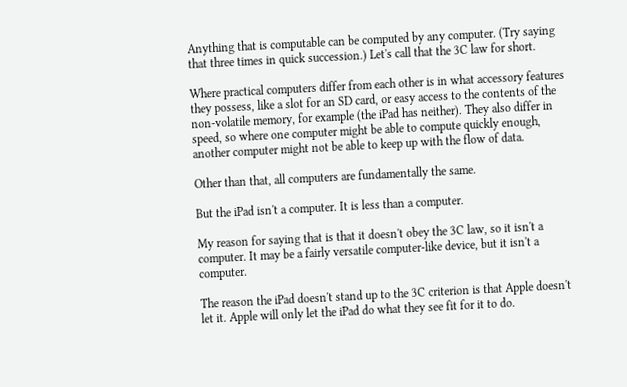Anything that is computable can be computed by any computer. (Try saying that three times in quick succession.) Let's call that the 3C law for short.

Where practical computers differ from each other is in what accessory features they possess, like a slot for an SD card, or easy access to the contents of the non-volatile memory, for example (the iPad has neither). They also differ in speed, so where one computer might be able to compute quickly enough, another computer might not be able to keep up with the flow of data.

Other than that, all computers are fundamentally the same.

But the iPad isn't a computer. It is less than a computer.

My reason for saying that is that it doesn't obey the 3C law, so it isn't a computer. It may be a fairly versatile computer-like device, but it isn't a computer.

The reason the iPad doesn't stand up to the 3C criterion is that Apple doesn't let it. Apple will only let the iPad do what they see fit for it to do.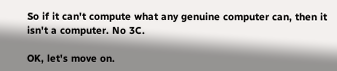So if it can't compute what any genuine computer can, then it isn't a computer. No 3C.

OK, let's move on.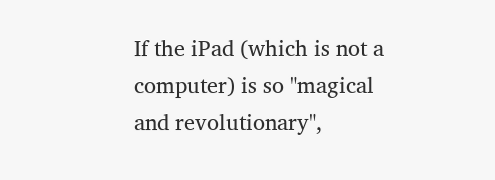If the iPad (which is not a computer) is so "magical and revolutionary",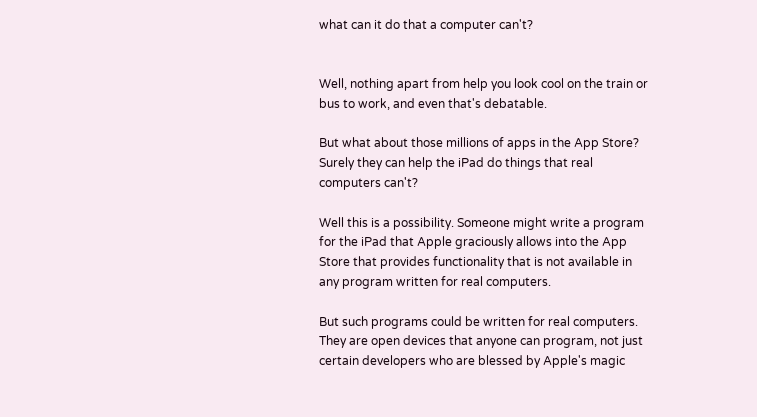what can it do that a computer can't?


Well, nothing apart from help you look cool on the train or bus to work, and even that's debatable.

But what about those millions of apps in the App Store? Surely they can help the iPad do things that real computers can't?

Well this is a possibility. Someone might write a program for the iPad that Apple graciously allows into the App Store that provides functionality that is not available in any program written for real computers.

But such programs could be written for real computers. They are open devices that anyone can program, not just certain developers who are blessed by Apple's magic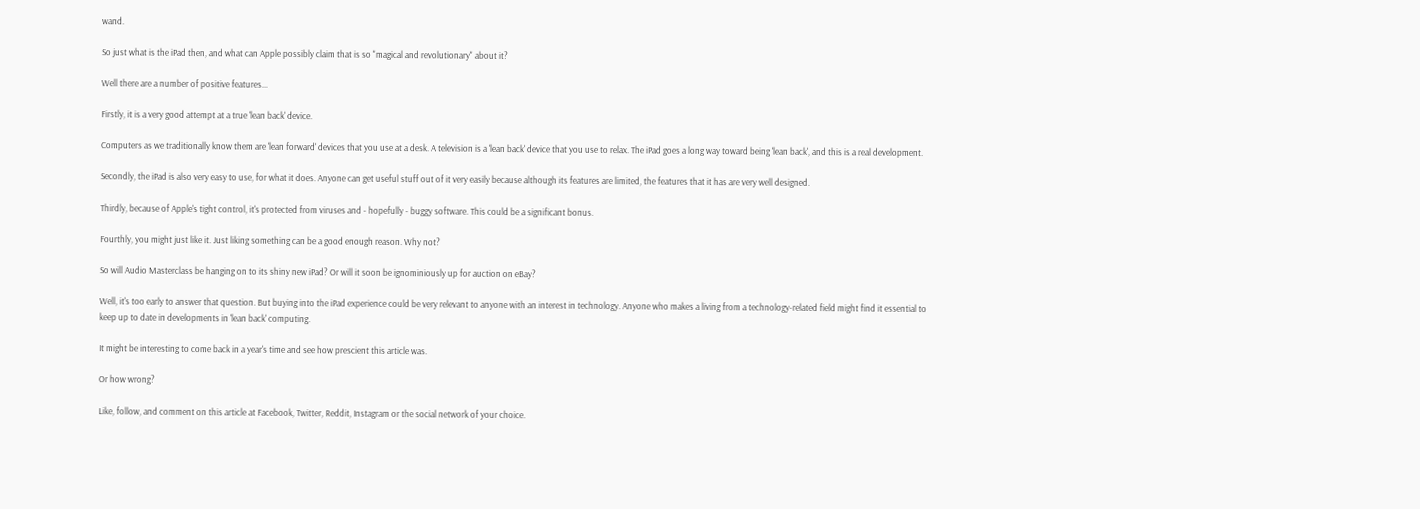wand.

So just what is the iPad then, and what can Apple possibly claim that is so "magical and revolutionary" about it?

Well there are a number of positive features...

Firstly, it is a very good attempt at a true 'lean back' device.

Computers as we traditionally know them are 'lean forward' devices that you use at a desk. A television is a 'lean back' device that you use to relax. The iPad goes a long way toward being 'lean back', and this is a real development.

Secondly, the iPad is also very easy to use, for what it does. Anyone can get useful stuff out of it very easily because although its features are limited, the features that it has are very well designed.

Thirdly, because of Apple's tight control, it's protected from viruses and - hopefully - buggy software. This could be a significant bonus.

Fourthly, you might just like it. Just liking something can be a good enough reason. Why not?

So will Audio Masterclass be hanging on to its shiny new iPad? Or will it soon be ignominiously up for auction on eBay?

Well, it's too early to answer that question. But buying into the iPad experience could be very relevant to anyone with an interest in technology. Anyone who makes a living from a technology-related field might find it essential to keep up to date in developments in 'lean back' computing.

It might be interesting to come back in a year's time and see how prescient this article was.

Or how wrong?

Like, follow, and comment on this article at Facebook, Twitter, Reddit, Instagram or the social network of your choice.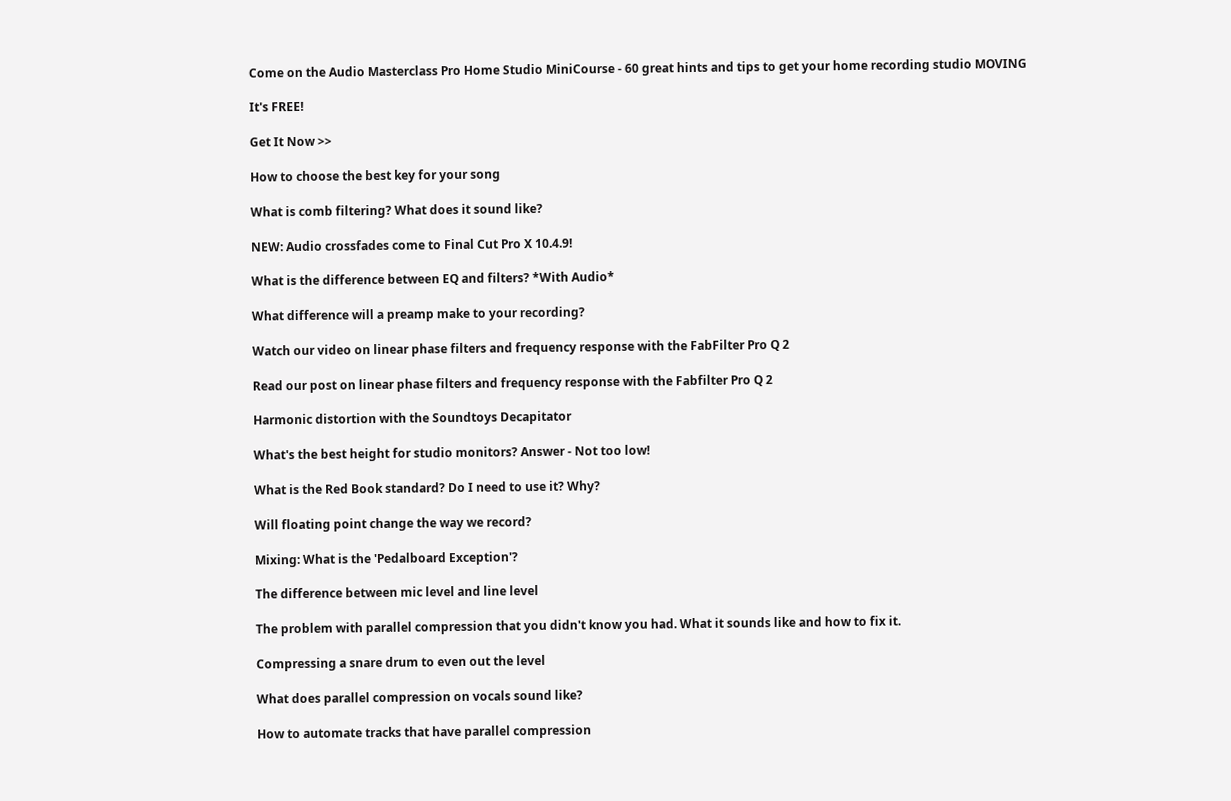Come on the Audio Masterclass Pro Home Studio MiniCourse - 60 great hints and tips to get your home recording studio MOVING

It's FREE!

Get It Now >>

How to choose the best key for your song

What is comb filtering? What does it sound like?

NEW: Audio crossfades come to Final Cut Pro X 10.4.9!

What is the difference between EQ and filters? *With Audio*

What difference will a preamp make to your recording?

Watch our video on linear phase filters and frequency response with the FabFilter Pro Q 2

Read our post on linear phase filters and frequency response with the Fabfilter Pro Q 2

Harmonic distortion with the Soundtoys Decapitator

What's the best height for studio monitors? Answer - Not too low!

What is the Red Book standard? Do I need to use it? Why?

Will floating point change the way we record?

Mixing: What is the 'Pedalboard Exception'?

The difference between mic level and line level

The problem with parallel compression that you didn't know you had. What it sounds like and how to fix it.

Compressing a snare drum to even out the level

What does parallel compression on vocals sound like?

How to automate tracks that have parallel compression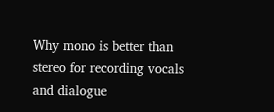Why mono is better than stereo for recording vocals and dialogue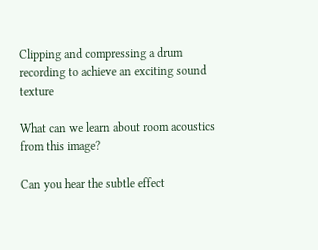Clipping and compressing a drum recording to achieve an exciting sound texture

What can we learn about room acoustics from this image?

Can you hear the subtle effect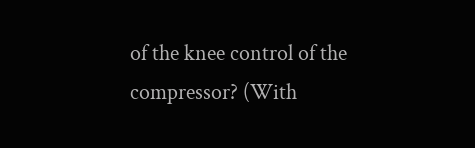of the knee control of the compressor? (With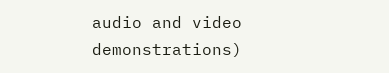audio and video demonstrations)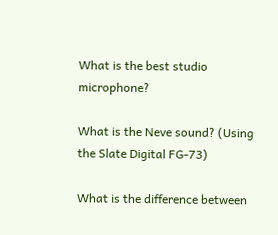What is the best studio microphone?

What is the Neve sound? (Using the Slate Digital FG-73)

What is the difference between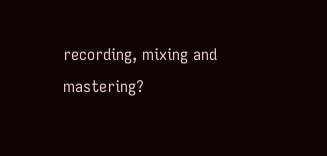recording, mixing and mastering?